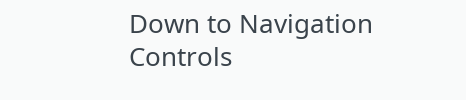Down to Navigation Controls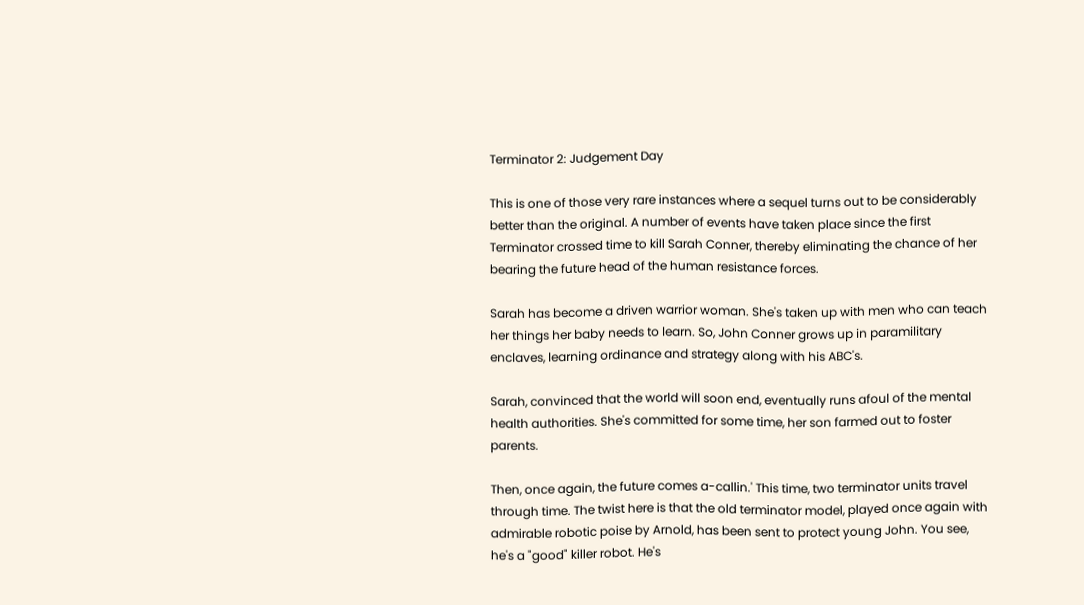Terminator 2: Judgement Day

This is one of those very rare instances where a sequel turns out to be considerably better than the original. A number of events have taken place since the first Terminator crossed time to kill Sarah Conner, thereby eliminating the chance of her bearing the future head of the human resistance forces.

Sarah has become a driven warrior woman. She's taken up with men who can teach her things her baby needs to learn. So, John Conner grows up in paramilitary enclaves, learning ordinance and strategy along with his ABC's.

Sarah, convinced that the world will soon end, eventually runs afoul of the mental health authorities. She's committed for some time, her son farmed out to foster parents.

Then, once again, the future comes a-callin.' This time, two terminator units travel through time. The twist here is that the old terminator model, played once again with admirable robotic poise by Arnold, has been sent to protect young John. You see, he's a "good" killer robot. He's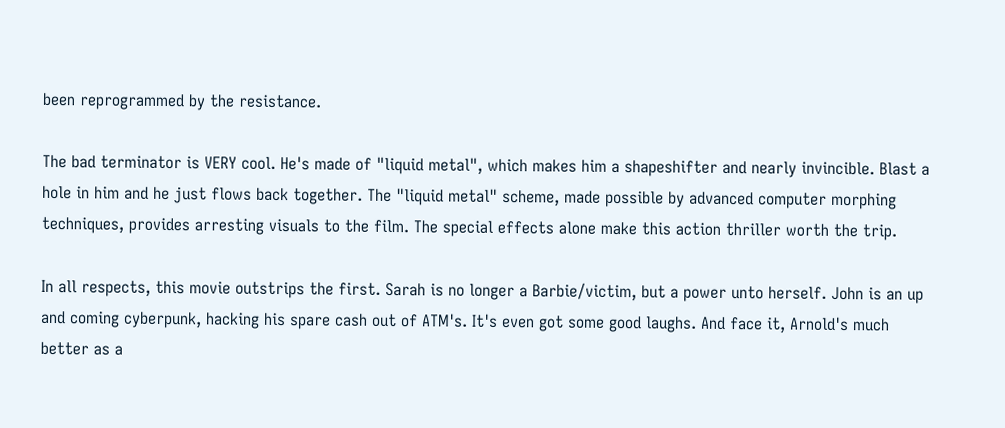been reprogrammed by the resistance.

The bad terminator is VERY cool. He's made of "liquid metal", which makes him a shapeshifter and nearly invincible. Blast a hole in him and he just flows back together. The "liquid metal" scheme, made possible by advanced computer morphing techniques, provides arresting visuals to the film. The special effects alone make this action thriller worth the trip.

In all respects, this movie outstrips the first. Sarah is no longer a Barbie/victim, but a power unto herself. John is an up and coming cyberpunk, hacking his spare cash out of ATM's. It's even got some good laughs. And face it, Arnold's much better as a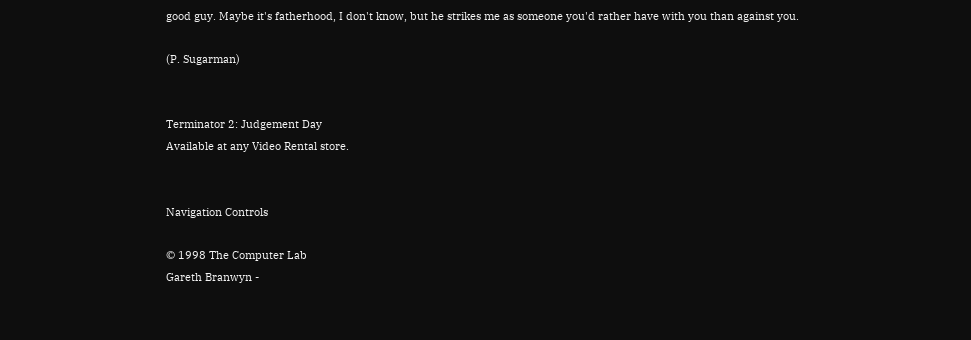good guy. Maybe it's fatherhood, I don't know, but he strikes me as someone you'd rather have with you than against you.

(P. Sugarman)


Terminator 2: Judgement Day
Available at any Video Rental store.


Navigation Controls

© 1998 The Computer Lab
Gareth Branwyn -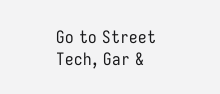Go to Street Tech, Gar &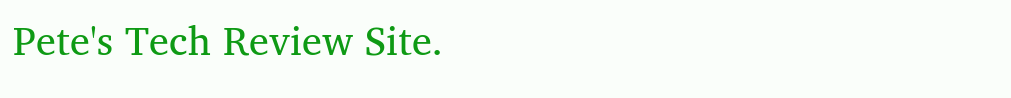Pete's Tech Review Site.